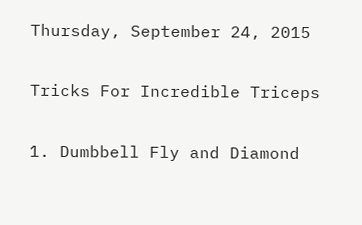Thursday, September 24, 2015

Tricks For Incredible Triceps

1. Dumbbell Fly and Diamond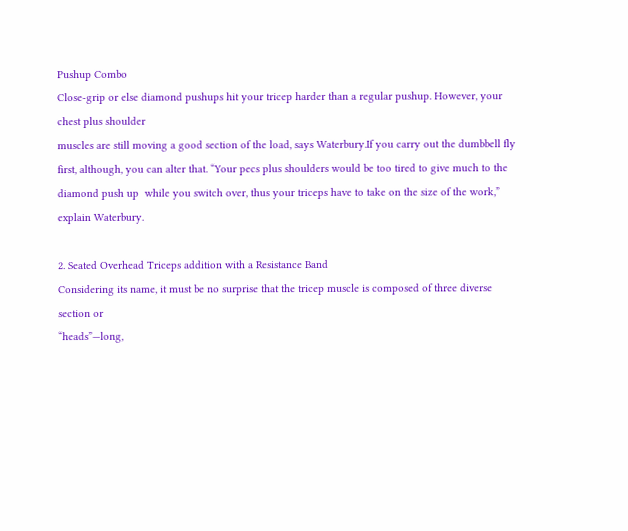Pushup Combo
Close-grip or else diamond pushups hit your tricep harder than a regular pushup. However, your chest plus shoulder
muscles are still moving a good section of the load, says Waterbury.If you carry out the dumbbell fly first, although, you can alter that. “Your pecs plus shoulders would be too tired to give much to the diamond push up  while you switch over, thus your triceps have to take on the size of the work,” explain Waterbury.

2. Seated Overhead Triceps addition with a Resistance Band
Considering its name, it must be no surprise that the tricep muscle is composed of three diverse section or
“heads”—long,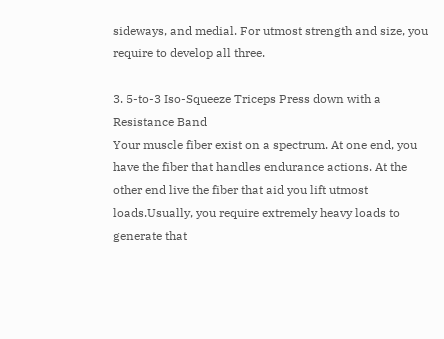sideways, and medial. For utmost strength and size, you require to develop all three.

3. 5-to-3 Iso-Squeeze Triceps Press down with a Resistance Band
Your muscle fiber exist on a spectrum. At one end, you have the fiber that handles endurance actions. At the
other end live the fiber that aid you lift utmost loads.Usually, you require extremely heavy loads to generate that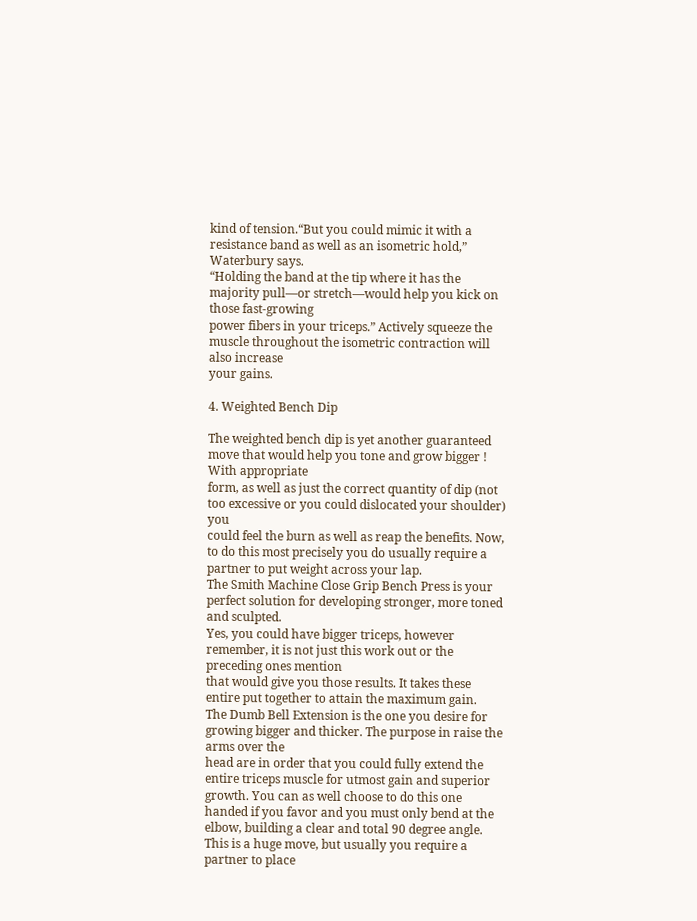kind of tension.“But you could mimic it with a resistance band as well as an isometric hold,” Waterbury says.
“Holding the band at the tip where it has the majority pull—or stretch—would help you kick on those fast-growing
power fibers in your triceps.” Actively squeeze the muscle throughout the isometric contraction will also increase
your gains.

4. Weighted Bench Dip

The weighted bench dip is yet another guaranteed move that would help you tone and grow bigger ! With appropriate
form, as well as just the correct quantity of dip (not too excessive or you could dislocated your shoulder) you
could feel the burn as well as reap the benefits. Now, to do this most precisely you do usually require a partner to put weight across your lap.
The Smith Machine Close Grip Bench Press is your perfect solution for developing stronger, more toned and sculpted.
Yes, you could have bigger triceps, however remember, it is not just this work out or the preceding ones mention
that would give you those results. It takes these entire put together to attain the maximum gain.
The Dumb Bell Extension is the one you desire for growing bigger and thicker. The purpose in raise the arms over the
head are in order that you could fully extend the entire triceps muscle for utmost gain and superior growth. You can as well choose to do this one handed if you favor and you must only bend at the elbow, building a clear and total 90 degree angle.
This is a huge move, but usually you require a partner to place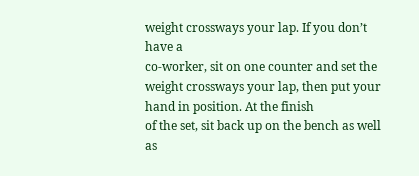weight crossways your lap. If you don’t have a
co-worker, sit on one counter and set the weight crossways your lap, then put your hand in position. At the finish
of the set, sit back up on the bench as well as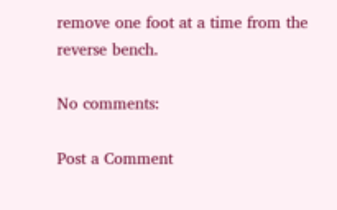remove one foot at a time from the reverse bench.

No comments:

Post a Comment